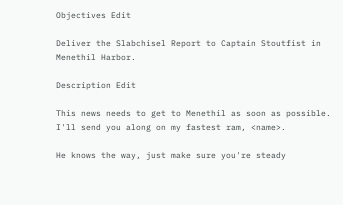Objectives Edit

Deliver the Slabchisel Report to Captain Stoutfist in Menethil Harbor.

Description Edit

This news needs to get to Menethil as soon as possible. I'll send you along on my fastest ram, <name>.

He knows the way, just make sure you're steady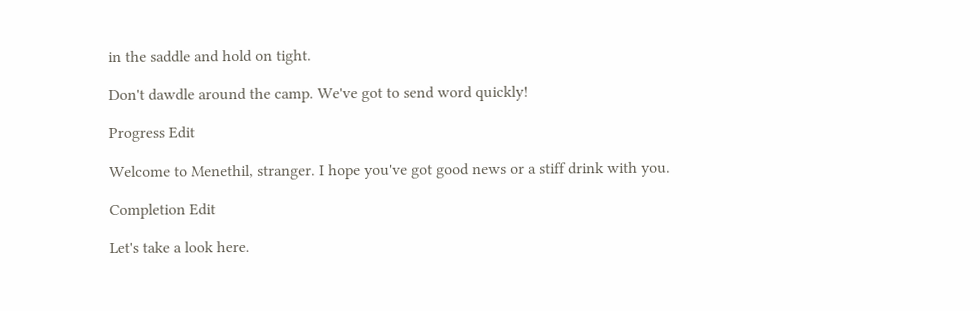in the saddle and hold on tight.

Don't dawdle around the camp. We've got to send word quickly!

Progress Edit

Welcome to Menethil, stranger. I hope you've got good news or a stiff drink with you.

Completion Edit

Let's take a look here.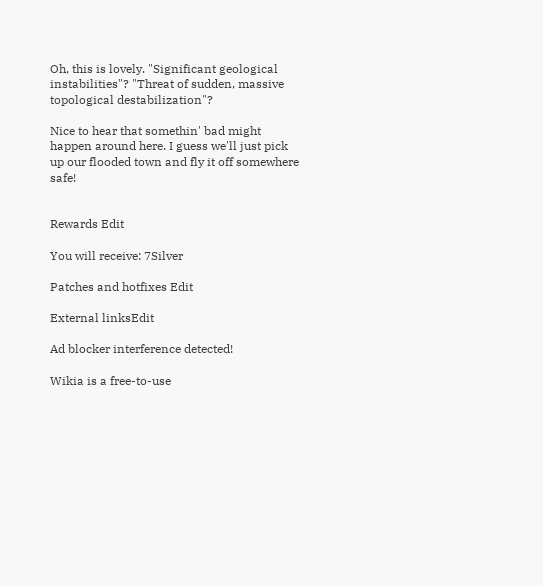Oh, this is lovely. "Significant geological instabilities"? "Threat of sudden, massive topological destabilization"?

Nice to hear that somethin' bad might happen around here. I guess we'll just pick up our flooded town and fly it off somewhere safe!


Rewards Edit

You will receive: 7Silver

Patches and hotfixes Edit

External linksEdit

Ad blocker interference detected!

Wikia is a free-to-use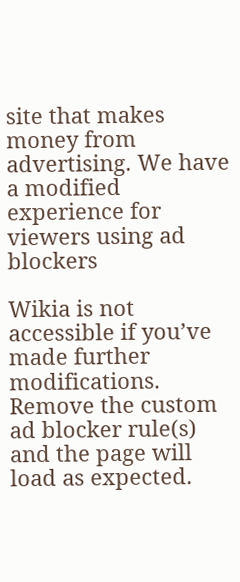site that makes money from advertising. We have a modified experience for viewers using ad blockers

Wikia is not accessible if you’ve made further modifications. Remove the custom ad blocker rule(s) and the page will load as expected.